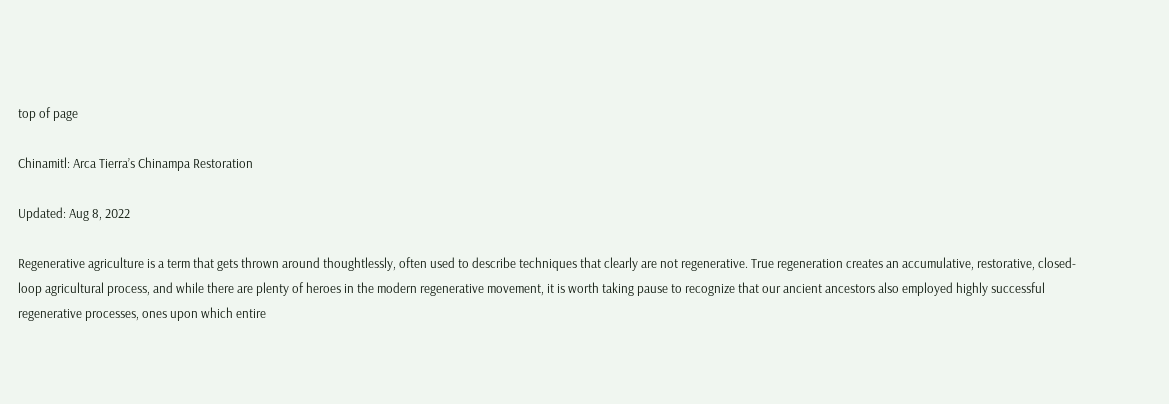top of page

Chinamitl: Arca Tierra’s Chinampa Restoration

Updated: Aug 8, 2022

Regenerative agriculture is a term that gets thrown around thoughtlessly, often used to describe techniques that clearly are not regenerative. True regeneration creates an accumulative, restorative, closed-loop agricultural process, and while there are plenty of heroes in the modern regenerative movement, it is worth taking pause to recognize that our ancient ancestors also employed highly successful regenerative processes, ones upon which entire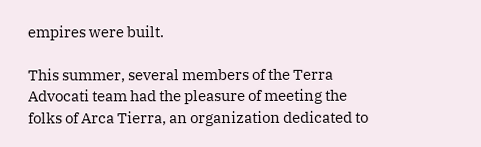empires were built.

This summer, several members of the Terra Advocati team had the pleasure of meeting the folks of Arca Tierra, an organization dedicated to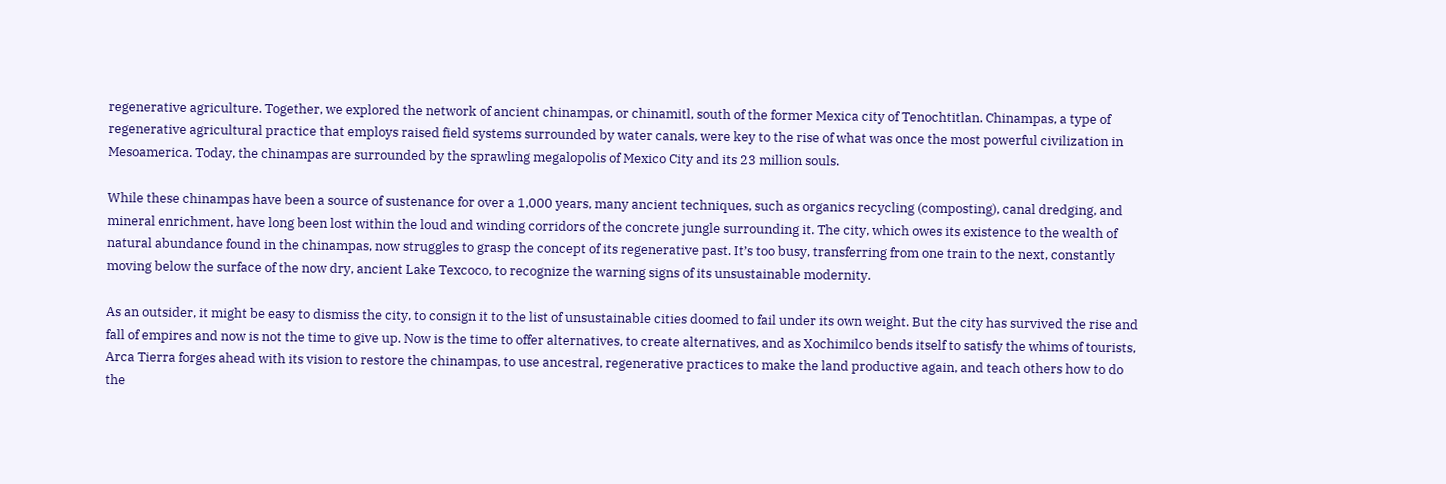regenerative agriculture. Together, we explored the network of ancient chinampas, or chinamitl, south of the former Mexica city of Tenochtitlan. Chinampas, a type of regenerative agricultural practice that employs raised field systems surrounded by water canals, were key to the rise of what was once the most powerful civilization in Mesoamerica. Today, the chinampas are surrounded by the sprawling megalopolis of Mexico City and its 23 million souls.

While these chinampas have been a source of sustenance for over a 1,000 years, many ancient techniques, such as organics recycling (composting), canal dredging, and mineral enrichment, have long been lost within the loud and winding corridors of the concrete jungle surrounding it. The city, which owes its existence to the wealth of natural abundance found in the chinampas, now struggles to grasp the concept of its regenerative past. It’s too busy, transferring from one train to the next, constantly moving below the surface of the now dry, ancient Lake Texcoco, to recognize the warning signs of its unsustainable modernity.

As an outsider, it might be easy to dismiss the city, to consign it to the list of unsustainable cities doomed to fail under its own weight. But the city has survived the rise and fall of empires and now is not the time to give up. Now is the time to offer alternatives, to create alternatives, and as Xochimilco bends itself to satisfy the whims of tourists, Arca Tierra forges ahead with its vision to restore the chinampas, to use ancestral, regenerative practices to make the land productive again, and teach others how to do the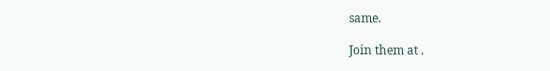same.

Join them at .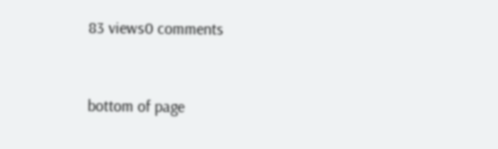83 views0 comments


bottom of page